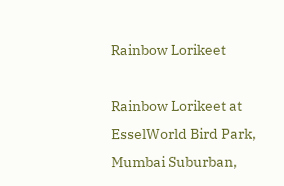Rainbow Lorikeet

Rainbow Lorikeet at EsselWorld Bird Park, Mumbai Suburban,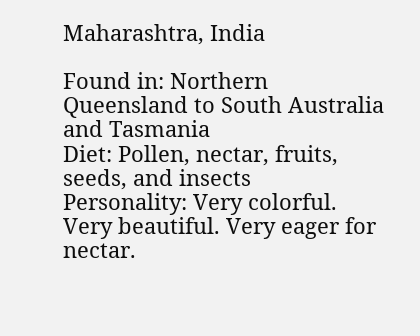Maharashtra, India

Found in: Northern Queensland to South Australia and Tasmania
Diet: Pollen, nectar, fruits, seeds, and insects
Personality: Very colorful. Very beautiful. Very eager for nectar.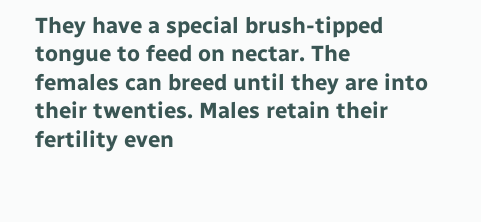They have a special brush-tipped tongue to feed on nectar. The females can breed until they are into their twenties. Males retain their fertility even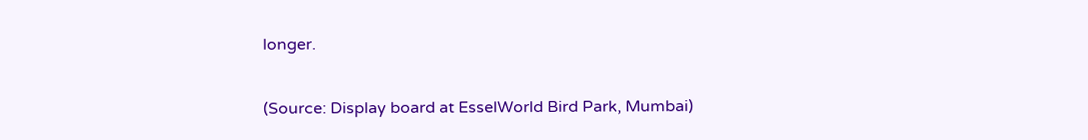longer.

(Source: Display board at EsselWorld Bird Park, Mumbai)